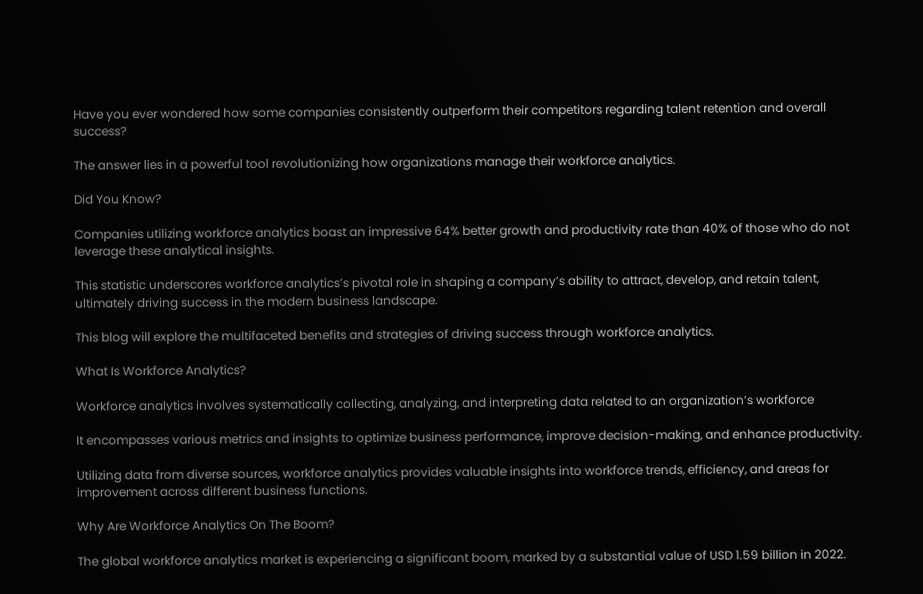Have you ever wondered how some companies consistently outperform their competitors regarding talent retention and overall success?

The answer lies in a powerful tool revolutionizing how organizations manage their workforce analytics.

Did You Know?

Companies utilizing workforce analytics boast an impressive 64% better growth and productivity rate than 40% of those who do not leverage these analytical insights.

This statistic underscores workforce analytics’s pivotal role in shaping a company’s ability to attract, develop, and retain talent, ultimately driving success in the modern business landscape.

This blog will explore the multifaceted benefits and strategies of driving success through workforce analytics.

What Is Workforce Analytics?

Workforce analytics involves systematically collecting, analyzing, and interpreting data related to an organization’s workforce

It encompasses various metrics and insights to optimize business performance, improve decision-making, and enhance productivity.

Utilizing data from diverse sources, workforce analytics provides valuable insights into workforce trends, efficiency, and areas for improvement across different business functions.

Why Are Workforce Analytics On The Boom?

The global workforce analytics market is experiencing a significant boom, marked by a substantial value of USD 1.59 billion in 2022.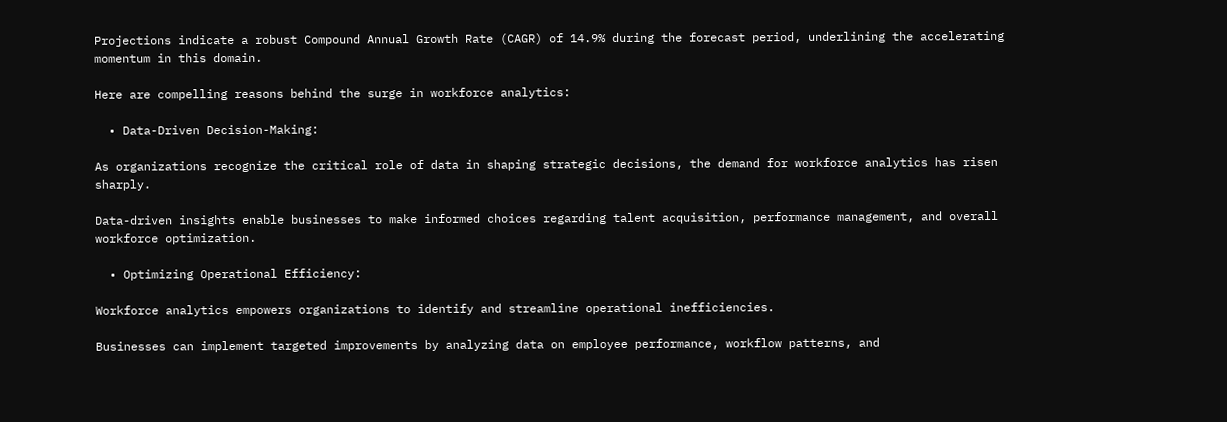Projections indicate a robust Compound Annual Growth Rate (CAGR) of 14.9% during the forecast period, underlining the accelerating momentum in this domain.

Here are compelling reasons behind the surge in workforce analytics:

  • Data-Driven Decision-Making:

As organizations recognize the critical role of data in shaping strategic decisions, the demand for workforce analytics has risen sharply.

Data-driven insights enable businesses to make informed choices regarding talent acquisition, performance management, and overall workforce optimization.

  • Optimizing Operational Efficiency:

Workforce analytics empowers organizations to identify and streamline operational inefficiencies.

Businesses can implement targeted improvements by analyzing data on employee performance, workflow patterns, and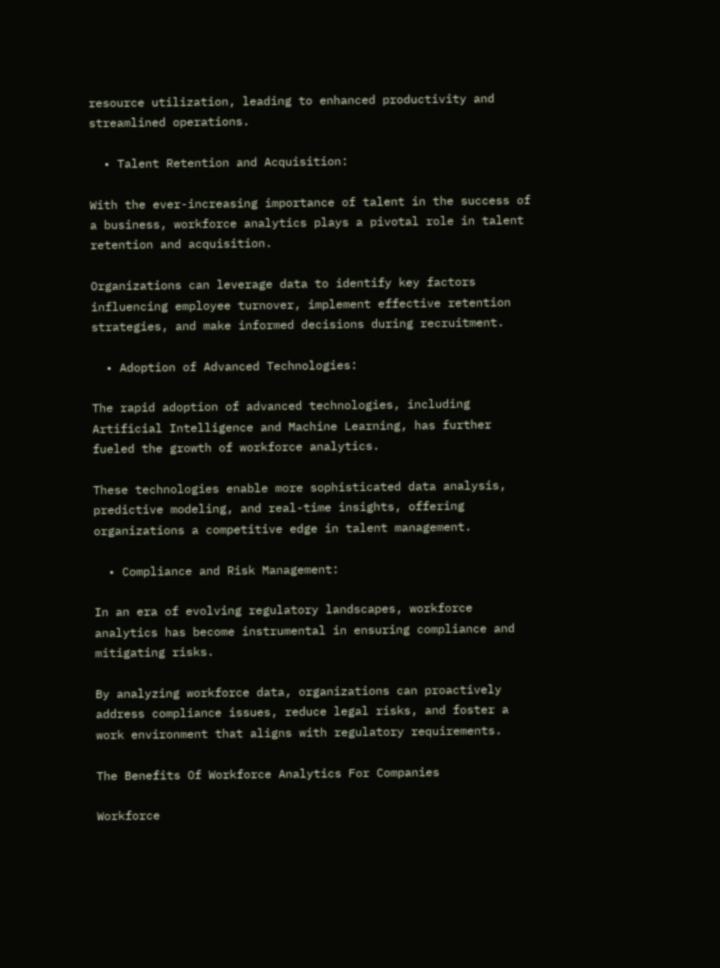resource utilization, leading to enhanced productivity and streamlined operations.

  • Talent Retention and Acquisition:

With the ever-increasing importance of talent in the success of a business, workforce analytics plays a pivotal role in talent retention and acquisition.

Organizations can leverage data to identify key factors influencing employee turnover, implement effective retention strategies, and make informed decisions during recruitment.

  • Adoption of Advanced Technologies:

The rapid adoption of advanced technologies, including Artificial Intelligence and Machine Learning, has further fueled the growth of workforce analytics.

These technologies enable more sophisticated data analysis, predictive modeling, and real-time insights, offering organizations a competitive edge in talent management.

  • Compliance and Risk Management:

In an era of evolving regulatory landscapes, workforce analytics has become instrumental in ensuring compliance and mitigating risks.

By analyzing workforce data, organizations can proactively address compliance issues, reduce legal risks, and foster a work environment that aligns with regulatory requirements.

The Benefits Of Workforce Analytics For Companies

Workforce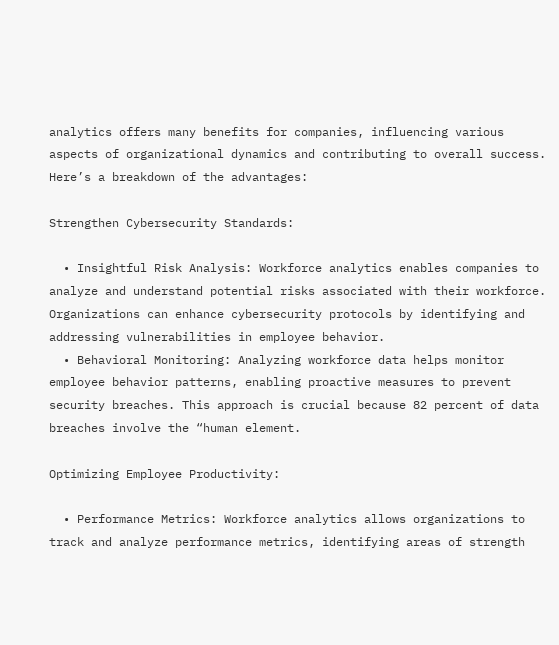analytics offers many benefits for companies, influencing various aspects of organizational dynamics and contributing to overall success. Here’s a breakdown of the advantages:

Strengthen Cybersecurity Standards:

  • Insightful Risk Analysis: Workforce analytics enables companies to analyze and understand potential risks associated with their workforce. Organizations can enhance cybersecurity protocols by identifying and addressing vulnerabilities in employee behavior.
  • Behavioral Monitoring: Analyzing workforce data helps monitor employee behavior patterns, enabling proactive measures to prevent security breaches. This approach is crucial because 82 percent of data breaches involve the “human element.

Optimizing Employee Productivity:

  • Performance Metrics: Workforce analytics allows organizations to track and analyze performance metrics, identifying areas of strength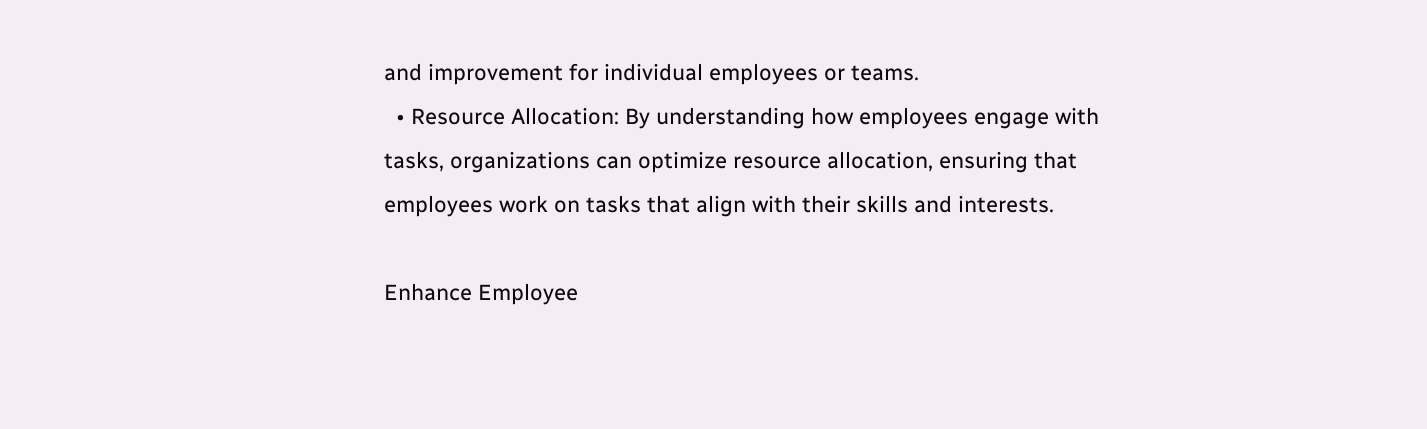and improvement for individual employees or teams.
  • Resource Allocation: By understanding how employees engage with tasks, organizations can optimize resource allocation, ensuring that employees work on tasks that align with their skills and interests.

Enhance Employee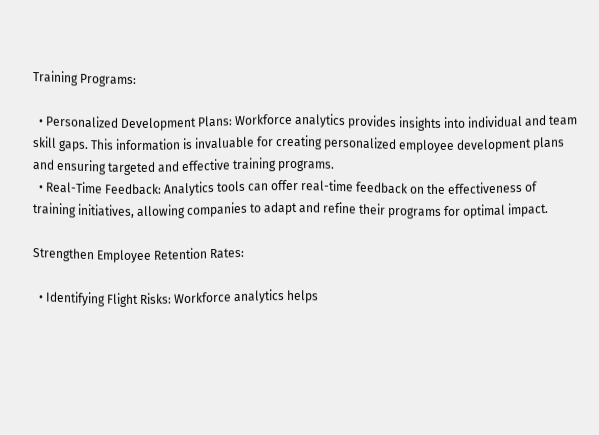Training Programs:

  • Personalized Development Plans: Workforce analytics provides insights into individual and team skill gaps. This information is invaluable for creating personalized employee development plans and ensuring targeted and effective training programs.
  • Real-Time Feedback: Analytics tools can offer real-time feedback on the effectiveness of training initiatives, allowing companies to adapt and refine their programs for optimal impact.

Strengthen Employee Retention Rates:

  • Identifying Flight Risks: Workforce analytics helps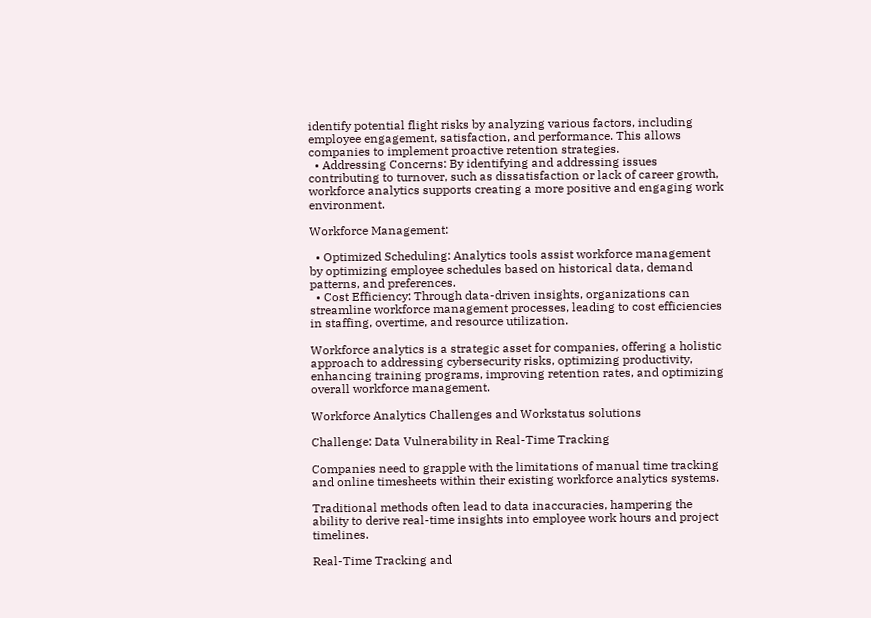identify potential flight risks by analyzing various factors, including employee engagement, satisfaction, and performance. This allows companies to implement proactive retention strategies.
  • Addressing Concerns: By identifying and addressing issues contributing to turnover, such as dissatisfaction or lack of career growth, workforce analytics supports creating a more positive and engaging work environment.

Workforce Management:

  • Optimized Scheduling: Analytics tools assist workforce management by optimizing employee schedules based on historical data, demand patterns, and preferences.
  • Cost Efficiency: Through data-driven insights, organizations can streamline workforce management processes, leading to cost efficiencies in staffing, overtime, and resource utilization.

Workforce analytics is a strategic asset for companies, offering a holistic approach to addressing cybersecurity risks, optimizing productivity, enhancing training programs, improving retention rates, and optimizing overall workforce management.

Workforce Analytics Challenges and Workstatus solutions

Challenge: Data Vulnerability in Real-Time Tracking

Companies need to grapple with the limitations of manual time tracking and online timesheets within their existing workforce analytics systems.

Traditional methods often lead to data inaccuracies, hampering the ability to derive real-time insights into employee work hours and project timelines.

Real-Time Tracking and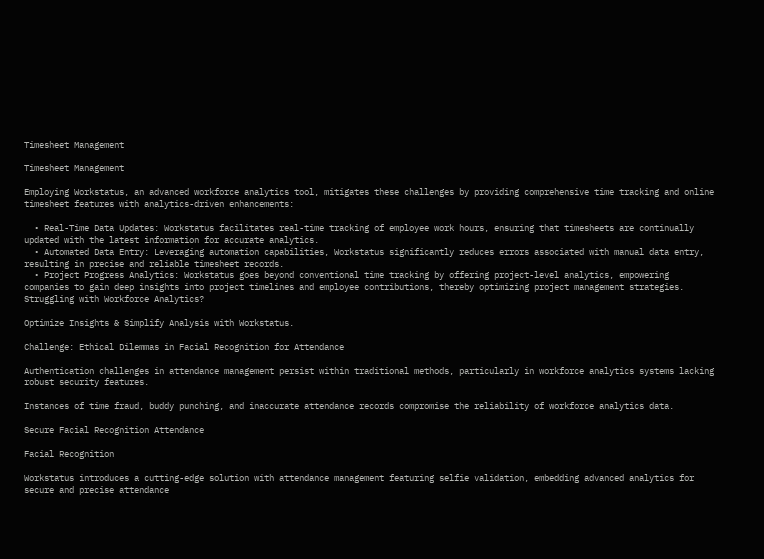Timesheet Management

Timesheet Management

Employing Workstatus, an advanced workforce analytics tool, mitigates these challenges by providing comprehensive time tracking and online timesheet features with analytics-driven enhancements:

  • Real-Time Data Updates: Workstatus facilitates real-time tracking of employee work hours, ensuring that timesheets are continually updated with the latest information for accurate analytics.
  • Automated Data Entry: Leveraging automation capabilities, Workstatus significantly reduces errors associated with manual data entry, resulting in precise and reliable timesheet records.
  • Project Progress Analytics: Workstatus goes beyond conventional time tracking by offering project-level analytics, empowering companies to gain deep insights into project timelines and employee contributions, thereby optimizing project management strategies.
Struggling with Workforce Analytics?

Optimize Insights & Simplify Analysis with Workstatus.

Challenge: Ethical Dilemmas in Facial Recognition for Attendance

Authentication challenges in attendance management persist within traditional methods, particularly in workforce analytics systems lacking robust security features.

Instances of time fraud, buddy punching, and inaccurate attendance records compromise the reliability of workforce analytics data.

Secure Facial Recognition Attendance

Facial Recognition

Workstatus introduces a cutting-edge solution with attendance management featuring selfie validation, embedding advanced analytics for secure and precise attendance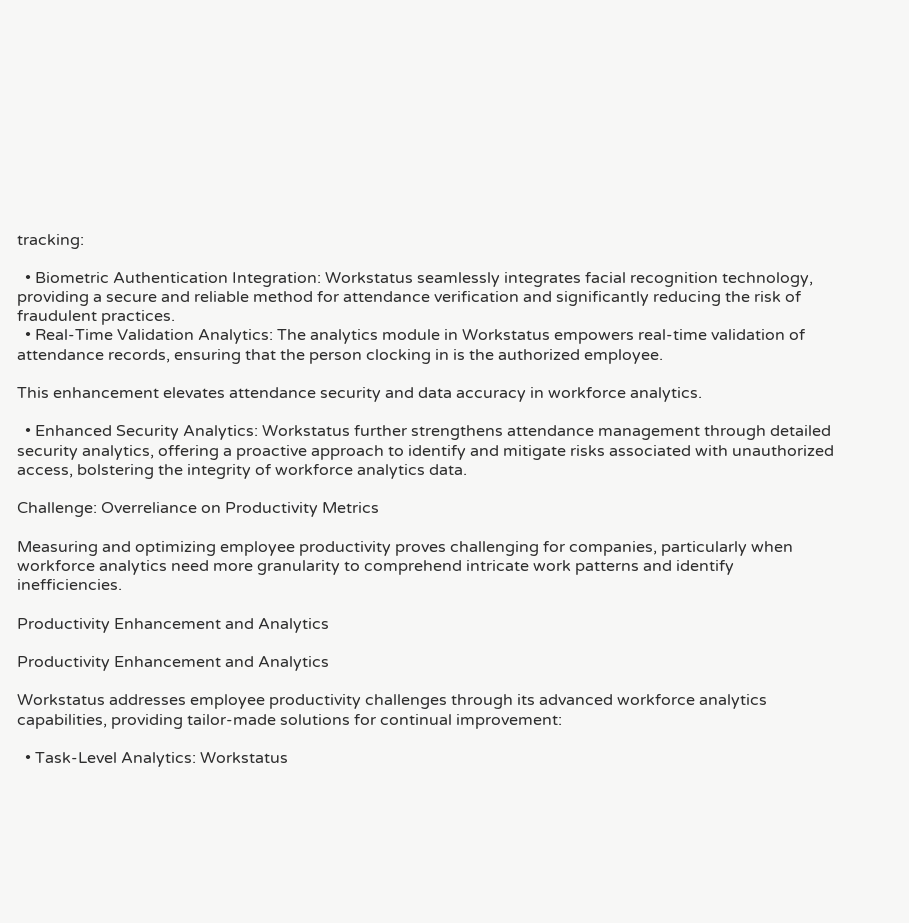tracking:

  • Biometric Authentication Integration: Workstatus seamlessly integrates facial recognition technology, providing a secure and reliable method for attendance verification and significantly reducing the risk of fraudulent practices.
  • Real-Time Validation Analytics: The analytics module in Workstatus empowers real-time validation of attendance records, ensuring that the person clocking in is the authorized employee.

This enhancement elevates attendance security and data accuracy in workforce analytics.

  • Enhanced Security Analytics: Workstatus further strengthens attendance management through detailed security analytics, offering a proactive approach to identify and mitigate risks associated with unauthorized access, bolstering the integrity of workforce analytics data.

Challenge: Overreliance on Productivity Metrics

Measuring and optimizing employee productivity proves challenging for companies, particularly when workforce analytics need more granularity to comprehend intricate work patterns and identify inefficiencies.

Productivity Enhancement and Analytics

Productivity Enhancement and Analytics

Workstatus addresses employee productivity challenges through its advanced workforce analytics capabilities, providing tailor-made solutions for continual improvement:

  • Task-Level Analytics: Workstatus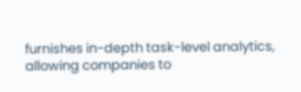furnishes in-depth task-level analytics, allowing companies to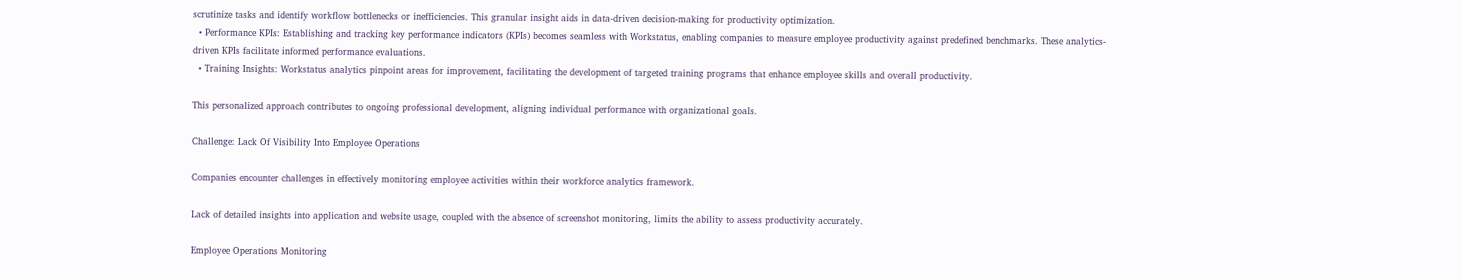scrutinize tasks and identify workflow bottlenecks or inefficiencies. This granular insight aids in data-driven decision-making for productivity optimization.
  • Performance KPIs: Establishing and tracking key performance indicators (KPIs) becomes seamless with Workstatus, enabling companies to measure employee productivity against predefined benchmarks. These analytics-driven KPIs facilitate informed performance evaluations.
  • Training Insights: Workstatus analytics pinpoint areas for improvement, facilitating the development of targeted training programs that enhance employee skills and overall productivity.

This personalized approach contributes to ongoing professional development, aligning individual performance with organizational goals.

Challenge: Lack Of Visibility Into Employee Operations

Companies encounter challenges in effectively monitoring employee activities within their workforce analytics framework.

Lack of detailed insights into application and website usage, coupled with the absence of screenshot monitoring, limits the ability to assess productivity accurately.

Employee Operations Monitoring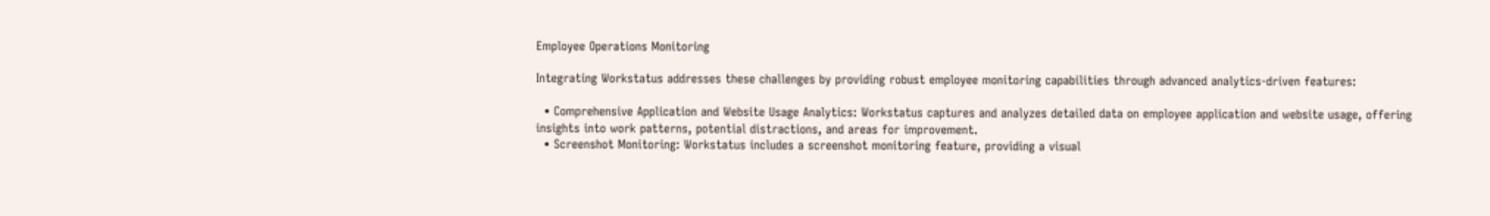Employee Operations Monitoring

Integrating Workstatus addresses these challenges by providing robust employee monitoring capabilities through advanced analytics-driven features:

  • Comprehensive Application and Website Usage Analytics: Workstatus captures and analyzes detailed data on employee application and website usage, offering insights into work patterns, potential distractions, and areas for improvement.
  • Screenshot Monitoring: Workstatus includes a screenshot monitoring feature, providing a visual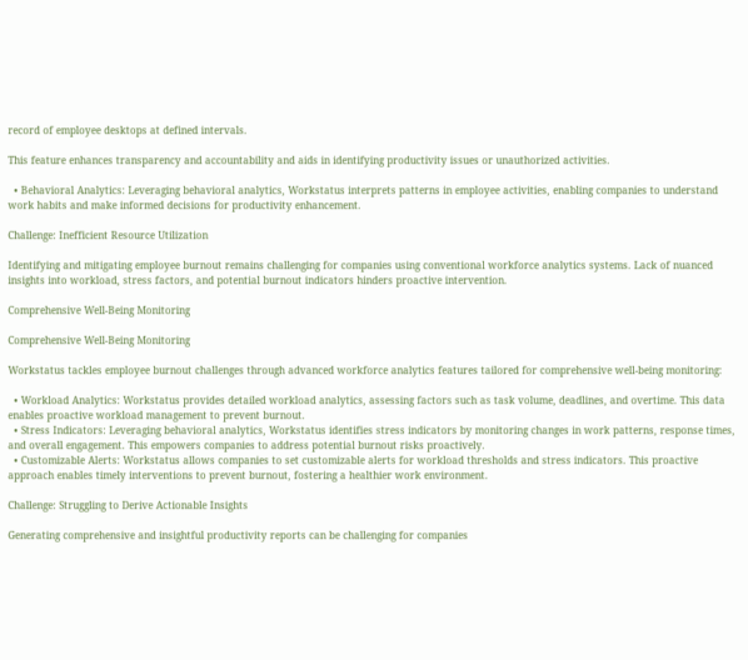record of employee desktops at defined intervals.

This feature enhances transparency and accountability and aids in identifying productivity issues or unauthorized activities.

  • Behavioral Analytics: Leveraging behavioral analytics, Workstatus interprets patterns in employee activities, enabling companies to understand work habits and make informed decisions for productivity enhancement.

Challenge: Inefficient Resource Utilization

Identifying and mitigating employee burnout remains challenging for companies using conventional workforce analytics systems. Lack of nuanced insights into workload, stress factors, and potential burnout indicators hinders proactive intervention.

Comprehensive Well-Being Monitoring

Comprehensive Well-Being Monitoring

Workstatus tackles employee burnout challenges through advanced workforce analytics features tailored for comprehensive well-being monitoring:

  • Workload Analytics: Workstatus provides detailed workload analytics, assessing factors such as task volume, deadlines, and overtime. This data enables proactive workload management to prevent burnout.
  • Stress Indicators: Leveraging behavioral analytics, Workstatus identifies stress indicators by monitoring changes in work patterns, response times, and overall engagement. This empowers companies to address potential burnout risks proactively.
  • Customizable Alerts: Workstatus allows companies to set customizable alerts for workload thresholds and stress indicators. This proactive approach enables timely interventions to prevent burnout, fostering a healthier work environment.

Challenge: Struggling to Derive Actionable Insights

Generating comprehensive and insightful productivity reports can be challenging for companies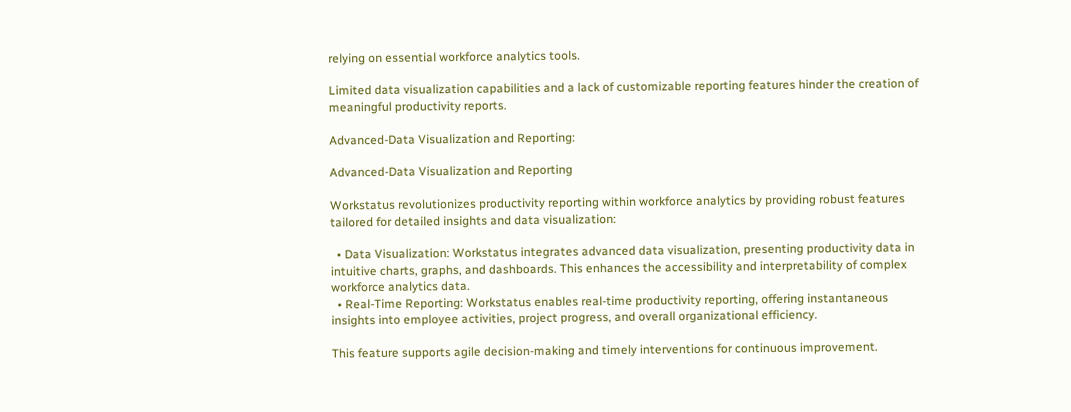relying on essential workforce analytics tools.

Limited data visualization capabilities and a lack of customizable reporting features hinder the creation of meaningful productivity reports.

Advanced-Data Visualization and Reporting:

Advanced-Data Visualization and Reporting

Workstatus revolutionizes productivity reporting within workforce analytics by providing robust features tailored for detailed insights and data visualization:

  • Data Visualization: Workstatus integrates advanced data visualization, presenting productivity data in intuitive charts, graphs, and dashboards. This enhances the accessibility and interpretability of complex workforce analytics data.
  • Real-Time Reporting: Workstatus enables real-time productivity reporting, offering instantaneous insights into employee activities, project progress, and overall organizational efficiency.

This feature supports agile decision-making and timely interventions for continuous improvement.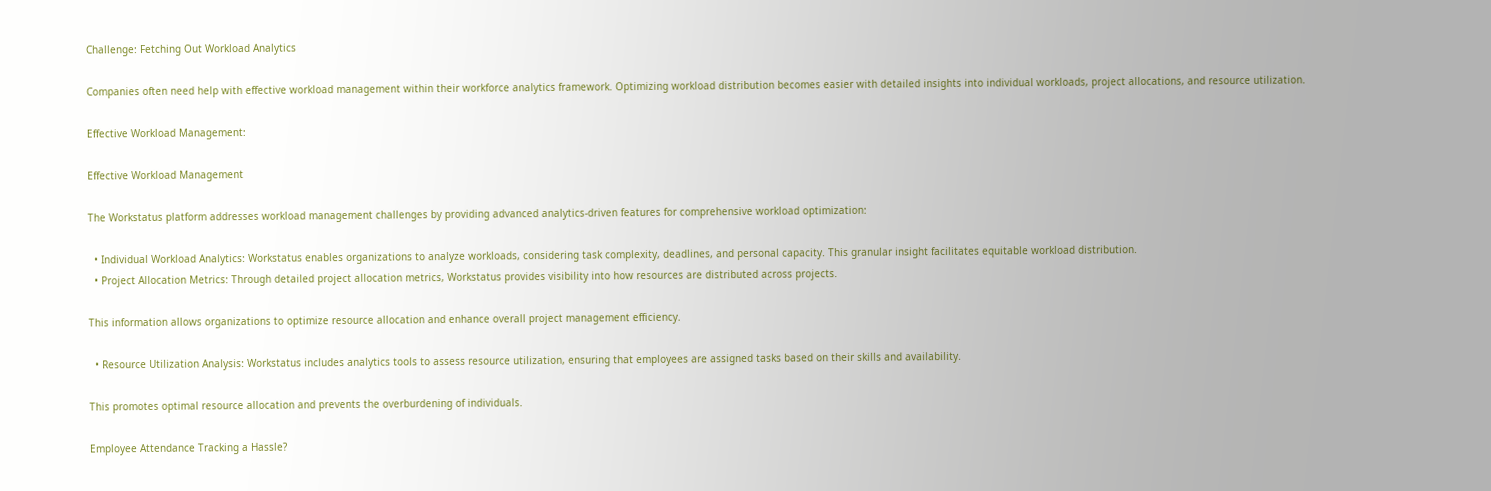Challenge: Fetching Out Workload Analytics

Companies often need help with effective workload management within their workforce analytics framework. Optimizing workload distribution becomes easier with detailed insights into individual workloads, project allocations, and resource utilization.

Effective Workload Management:

Effective Workload Management

The Workstatus platform addresses workload management challenges by providing advanced analytics-driven features for comprehensive workload optimization:

  • Individual Workload Analytics: Workstatus enables organizations to analyze workloads, considering task complexity, deadlines, and personal capacity. This granular insight facilitates equitable workload distribution.
  • Project Allocation Metrics: Through detailed project allocation metrics, Workstatus provides visibility into how resources are distributed across projects.

This information allows organizations to optimize resource allocation and enhance overall project management efficiency.

  • Resource Utilization Analysis: Workstatus includes analytics tools to assess resource utilization, ensuring that employees are assigned tasks based on their skills and availability.

This promotes optimal resource allocation and prevents the overburdening of individuals.

Employee Attendance Tracking a Hassle?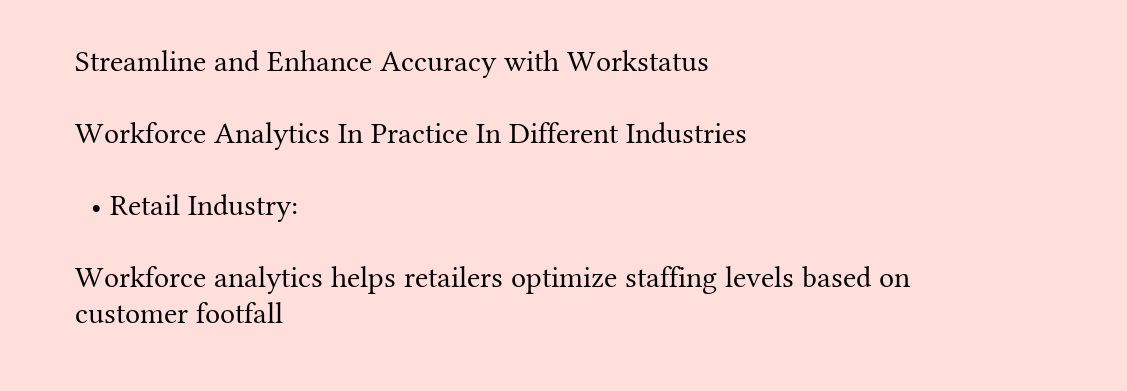Streamline and Enhance Accuracy with Workstatus

Workforce Analytics In Practice In Different Industries

  • Retail Industry:

Workforce analytics helps retailers optimize staffing levels based on customer footfall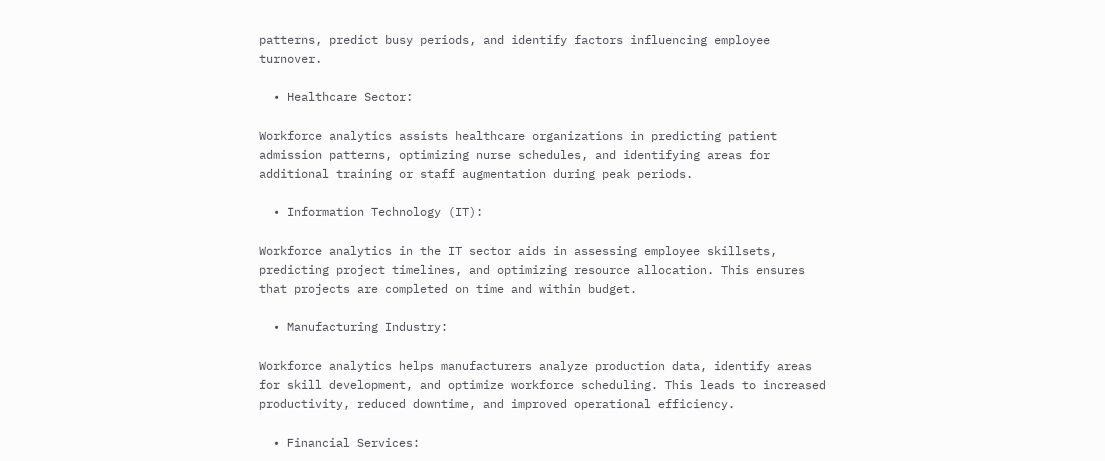patterns, predict busy periods, and identify factors influencing employee turnover.

  • Healthcare Sector:

Workforce analytics assists healthcare organizations in predicting patient admission patterns, optimizing nurse schedules, and identifying areas for additional training or staff augmentation during peak periods.

  • Information Technology (IT):

Workforce analytics in the IT sector aids in assessing employee skillsets, predicting project timelines, and optimizing resource allocation. This ensures that projects are completed on time and within budget.

  • Manufacturing Industry:

Workforce analytics helps manufacturers analyze production data, identify areas for skill development, and optimize workforce scheduling. This leads to increased productivity, reduced downtime, and improved operational efficiency.

  • Financial Services: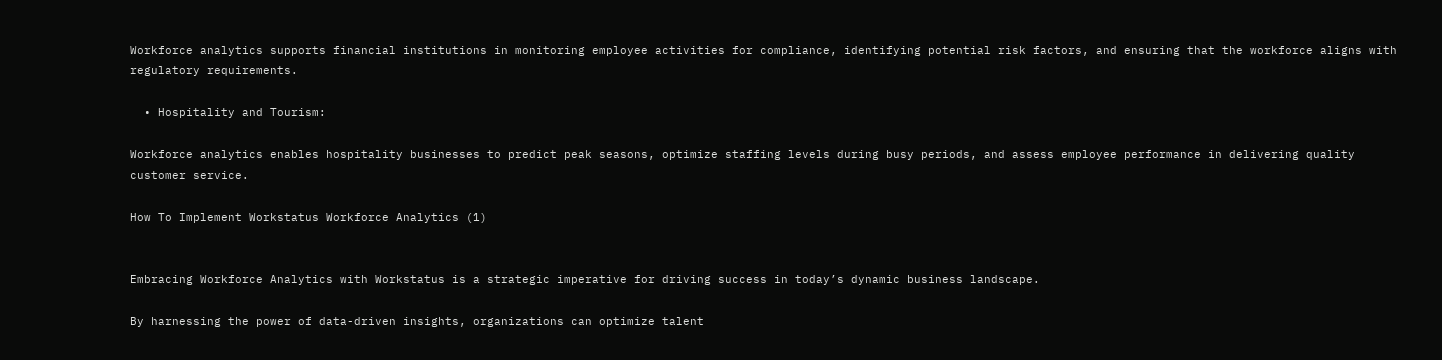Workforce analytics supports financial institutions in monitoring employee activities for compliance, identifying potential risk factors, and ensuring that the workforce aligns with regulatory requirements.

  • Hospitality and Tourism:

Workforce analytics enables hospitality businesses to predict peak seasons, optimize staffing levels during busy periods, and assess employee performance in delivering quality customer service.

How To Implement Workstatus Workforce Analytics (1)


Embracing Workforce Analytics with Workstatus is a strategic imperative for driving success in today’s dynamic business landscape.

By harnessing the power of data-driven insights, organizations can optimize talent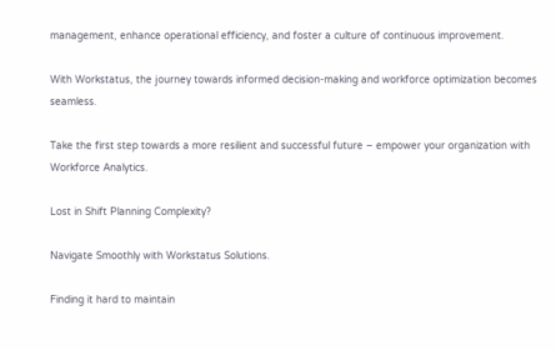management, enhance operational efficiency, and foster a culture of continuous improvement.

With Workstatus, the journey towards informed decision-making and workforce optimization becomes seamless.

Take the first step towards a more resilient and successful future – empower your organization with Workforce Analytics.

Lost in Shift Planning Complexity?

Navigate Smoothly with Workstatus Solutions.

Finding it hard to maintain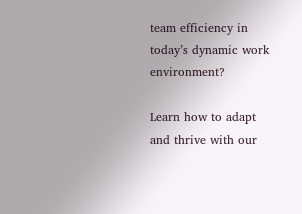team efficiency in today’s dynamic work environment?

Learn how to adapt and thrive with our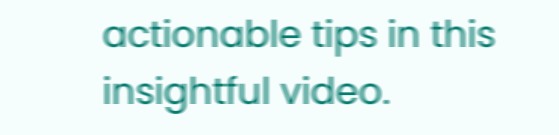actionable tips in this insightful video.